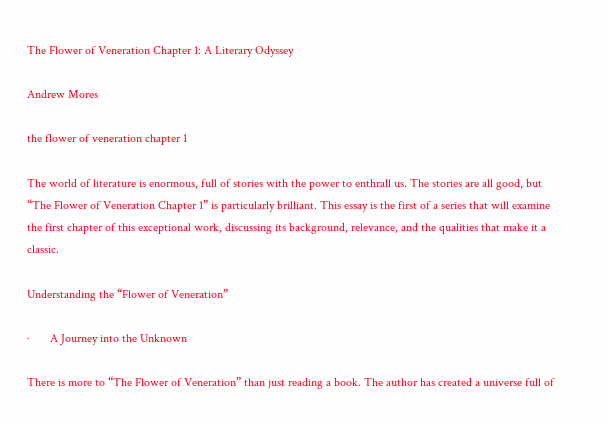The Flower of Veneration Chapter 1: A Literary Odyssey

Andrew Mores

the flower of veneration chapter 1

The world of literature is enormous, full of stories with the power to enthrall us. The stories are all good, but “The Flower of Veneration Chapter 1” is particularly brilliant. This essay is the first of a series that will examine the first chapter of this exceptional work, discussing its background, relevance, and the qualities that make it a classic.

Understanding the “Flower of Veneration”

·       A Journey into the Unknown

There is more to “The Flower of Veneration” than just reading a book. The author has created a universe full of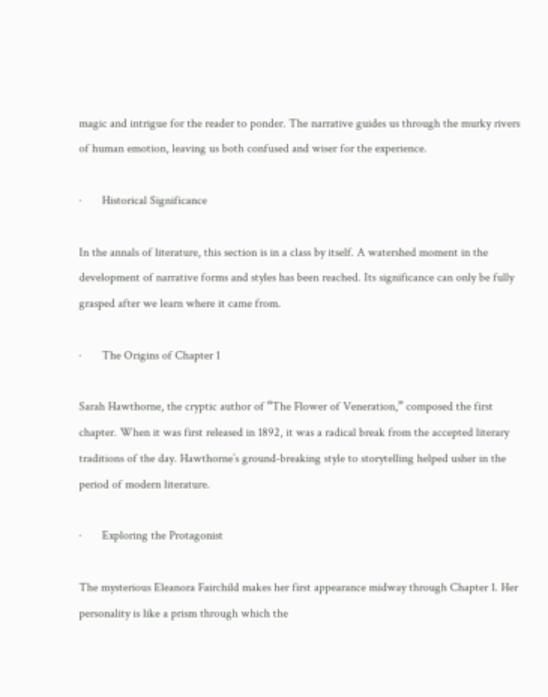magic and intrigue for the reader to ponder. The narrative guides us through the murky rivers of human emotion, leaving us both confused and wiser for the experience.

·       Historical Significance

In the annals of literature, this section is in a class by itself. A watershed moment in the development of narrative forms and styles has been reached. Its significance can only be fully grasped after we learn where it came from.

·       The Origins of Chapter 1

Sarah Hawthorne, the cryptic author of “The Flower of Veneration,” composed the first chapter. When it was first released in 1892, it was a radical break from the accepted literary traditions of the day. Hawthorne’s ground-breaking style to storytelling helped usher in the period of modern literature.

·       Exploring the Protagonist

The mysterious Eleanora Fairchild makes her first appearance midway through Chapter 1. Her personality is like a prism through which the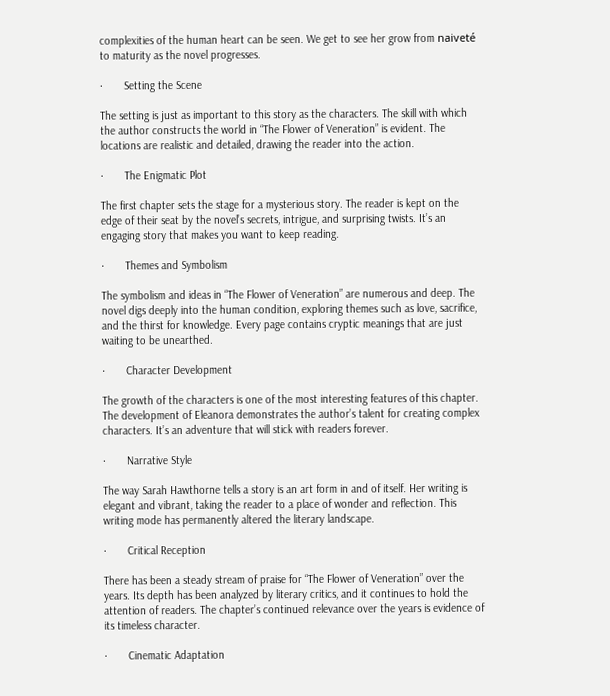complexities of the human heart can be seen. We get to see her grow from naiveté to maturity as the novel progresses.

·       Setting the Scene

The setting is just as important to this story as the characters. The skill with which the author constructs the world in “The Flower of Veneration” is evident. The locations are realistic and detailed, drawing the reader into the action.

·       The Enigmatic Plot

The first chapter sets the stage for a mysterious story. The reader is kept on the edge of their seat by the novel’s secrets, intrigue, and surprising twists. It’s an engaging story that makes you want to keep reading.

·       Themes and Symbolism

The symbolism and ideas in “The Flower of Veneration” are numerous and deep. The novel digs deeply into the human condition, exploring themes such as love, sacrifice, and the thirst for knowledge. Every page contains cryptic meanings that are just waiting to be unearthed.

·       Character Development

The growth of the characters is one of the most interesting features of this chapter. The development of Eleanora demonstrates the author’s talent for creating complex characters. It’s an adventure that will stick with readers forever.

·       Narrative Style

The way Sarah Hawthorne tells a story is an art form in and of itself. Her writing is elegant and vibrant, taking the reader to a place of wonder and reflection. This writing mode has permanently altered the literary landscape.

·       Critical Reception

There has been a steady stream of praise for “The Flower of Veneration” over the years. Its depth has been analyzed by literary critics, and it continues to hold the attention of readers. The chapter’s continued relevance over the years is evidence of its timeless character.

·       Cinematic Adaptation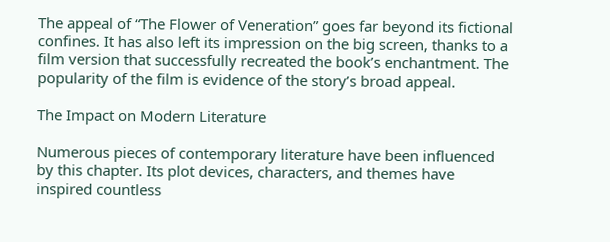The appeal of “The Flower of Veneration” goes far beyond its fictional confines. It has also left its impression on the big screen, thanks to a film version that successfully recreated the book’s enchantment. The popularity of the film is evidence of the story’s broad appeal.

The Impact on Modern Literature

Numerous pieces of contemporary literature have been influenced by this chapter. Its plot devices, characters, and themes have inspired countless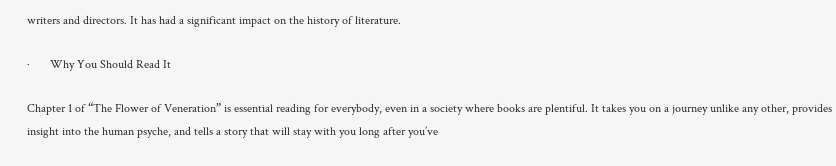writers and directors. It has had a significant impact on the history of literature.

·       Why You Should Read It

Chapter 1 of “The Flower of Veneration” is essential reading for everybody, even in a society where books are plentiful. It takes you on a journey unlike any other, provides insight into the human psyche, and tells a story that will stay with you long after you’ve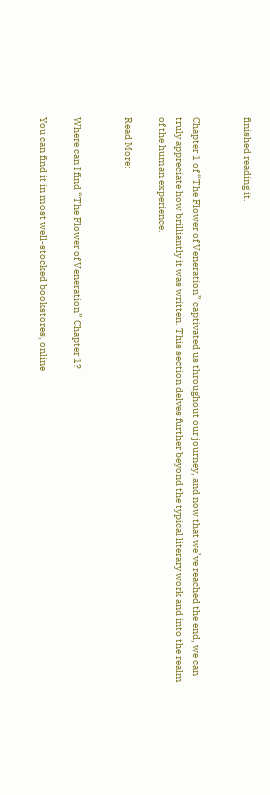finished reading it.


Chapter 1 of “The Flower of Veneration” captivated us throughout our journey, and now that we’ve reached the end, we can truly appreciate how brilliantly it was written. This section delves further beyond the typical literary work and into the realm of the human experience.

Read More:


Where can I find “The Flower of Veneration” Chapter 1?

You can find it in most well-stocked bookstores, online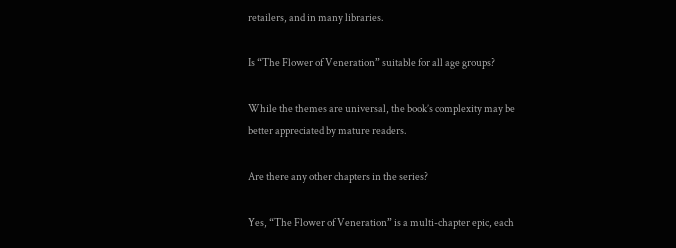retailers, and in many libraries.

Is “The Flower of Veneration” suitable for all age groups?

While the themes are universal, the book’s complexity may be better appreciated by mature readers.

Are there any other chapters in the series?

Yes, “The Flower of Veneration” is a multi-chapter epic, each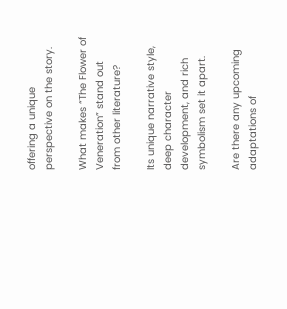offering a unique perspective on the story.

What makes “The Flower of Veneration” stand out from other literature?

Its unique narrative style, deep character development, and rich symbolism set it apart.

Are there any upcoming adaptations of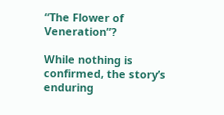“The Flower of Veneration”?

While nothing is confirmed, the story’s enduring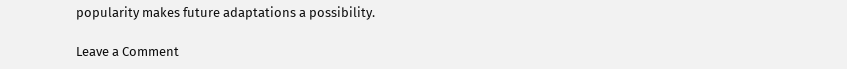popularity makes future adaptations a possibility.

Leave a Comment